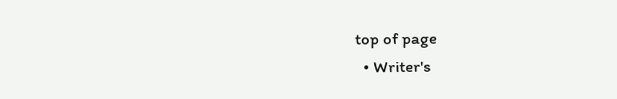top of page
  • Writer's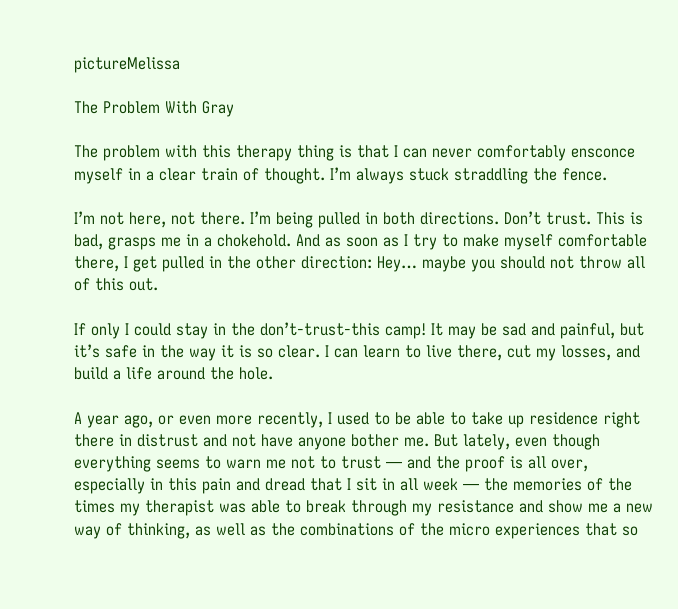pictureMelissa

The Problem With Gray

The problem with this therapy thing is that I can never comfortably ensconce myself in a clear train of thought. I’m always stuck straddling the fence.

I’m not here, not there. I’m being pulled in both directions. Don’t trust. This is bad, grasps me in a chokehold. And as soon as I try to make myself comfortable there, I get pulled in the other direction: Hey… maybe you should not throw all of this out.

If only I could stay in the don’t-trust-this camp! It may be sad and painful, but it’s safe in the way it is so clear. I can learn to live there, cut my losses, and build a life around the hole.

A year ago, or even more recently, I used to be able to take up residence right there in distrust and not have anyone bother me. But lately, even though everything seems to warn me not to trust — and the proof is all over, especially in this pain and dread that I sit in all week — the memories of the times my therapist was able to break through my resistance and show me a new way of thinking, as well as the combinations of the micro experiences that so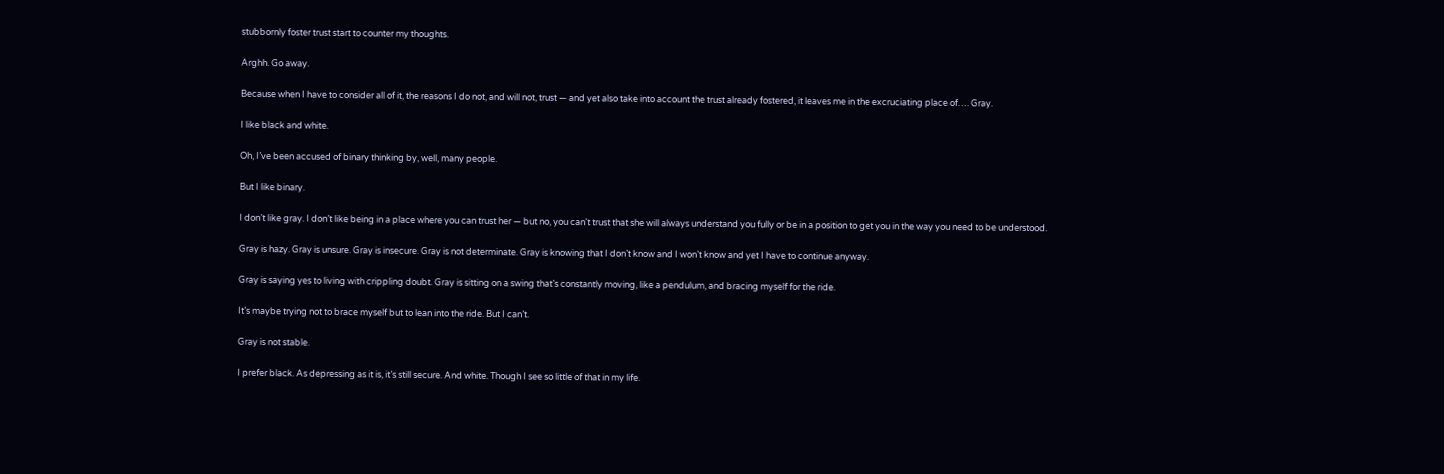stubbornly foster trust start to counter my thoughts.

Arghh. Go away.

Because when I have to consider all of it, the reasons I do not, and will not, trust — and yet also take into account the trust already fostered, it leaves me in the excruciating place of…. Gray.

I like black and white.

Oh, I’ve been accused of binary thinking by, well, many people.

But I like binary.

I don’t like gray. I don’t like being in a place where you can trust her — but no, you can't trust that she will always understand you fully or be in a position to get you in the way you need to be understood.

Gray is hazy. Gray is unsure. Gray is insecure. Gray is not determinate. Gray is knowing that I don’t know and I won’t know and yet I have to continue anyway.

Gray is saying yes to living with crippling doubt. Gray is sitting on a swing that’s constantly moving, like a pendulum, and bracing myself for the ride.

It’s maybe trying not to brace myself but to lean into the ride. But I can’t.

Gray is not stable.

I prefer black. As depressing as it is, it’s still secure. And white. Though I see so little of that in my life.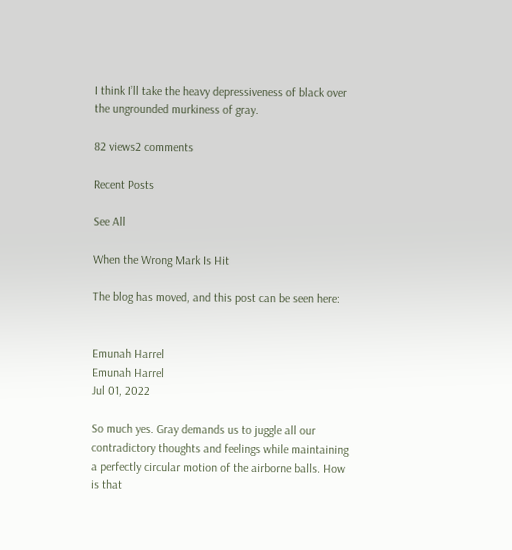I think I’ll take the heavy depressiveness of black over the ungrounded murkiness of gray.

82 views2 comments

Recent Posts

See All

When the Wrong Mark Is Hit

The blog has moved, and this post can be seen here:


Emunah Harrel
Emunah Harrel
Jul 01, 2022

So much yes. Gray demands us to juggle all our contradictory thoughts and feelings while maintaining a perfectly circular motion of the airborne balls. How is that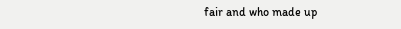fair and who made up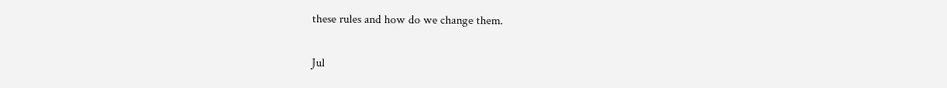these rules and how do we change them.

Jul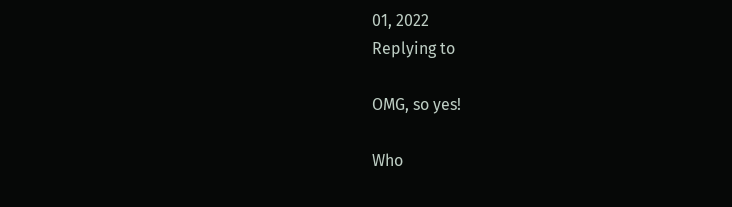01, 2022
Replying to

OMG, so yes!

Who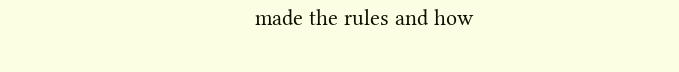made the rules and how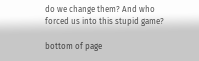do we change them? And who forced us into this stupid game?

bottom of page